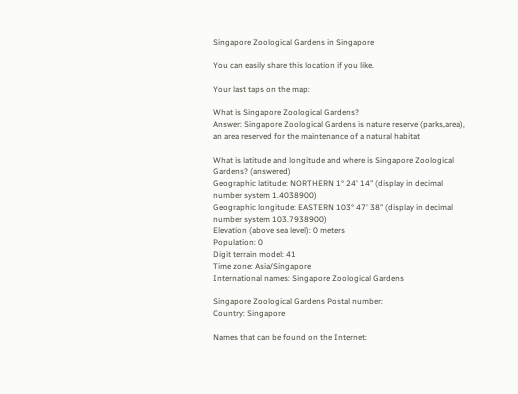Singapore Zoological Gardens in Singapore

You can easily share this location if you like.

Your last taps on the map:

What is Singapore Zoological Gardens?
Answer: Singapore Zoological Gardens is nature reserve (parks,area), an area reserved for the maintenance of a natural habitat

What is latitude and longitude and where is Singapore Zoological Gardens? (answered)
Geographic latitude: NORTHERN 1° 24' 14" (display in decimal number system 1.4038900)
Geographic longitude: EASTERN 103° 47' 38" (display in decimal number system 103.7938900)
Elevation (above sea level): 0 meters
Population: 0
Digit terrain model: 41
Time zone: Asia/Singapore
International names: Singapore Zoological Gardens

Singapore Zoological Gardens Postal number:
Country: Singapore

Names that can be found on the Internet: